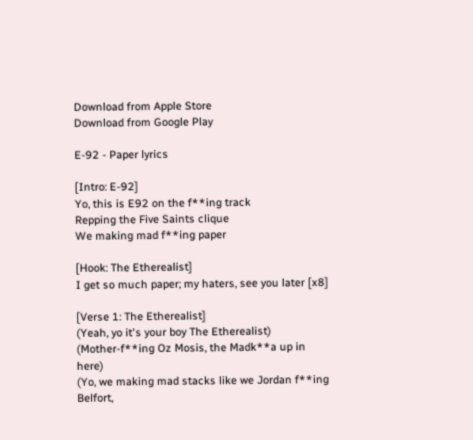Download from Apple Store
Download from Google Play

E-92 - Paper lyrics

[Intro: E-92]
Yo, this is E92 on the f**ing track
Repping the Five Saints clique
We making mad f**ing paper

[Hook: The Etherealist]
I get so much paper; my haters, see you later [x8]

[Verse 1: The Etherealist]
(Yeah, yo it's your boy The Etherealist)
(Mother-f**ing Oz Mosis, the Madk**a up in here)
(Yo, we making mad stacks like we Jordan f**ing Belfort,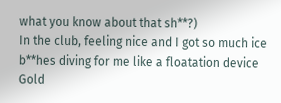what you know about that sh**?)
In the club, feeling nice and I got so much ice
b**hes diving for me like a floatation device
Gold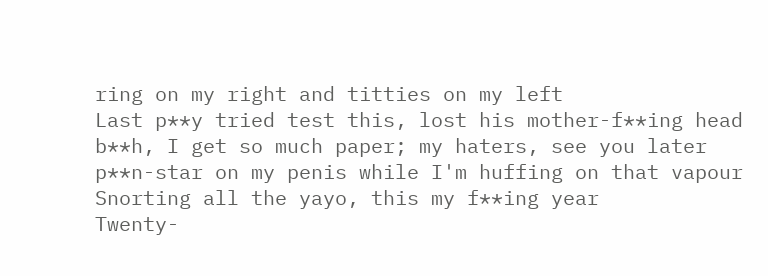ring on my right and titties on my left
Last p**y tried test this, lost his mother-f**ing head
b**h, I get so much paper; my haters, see you later
p**n-star on my penis while I'm huffing on that vapour
Snorting all the yayo, this my f**ing year
Twenty-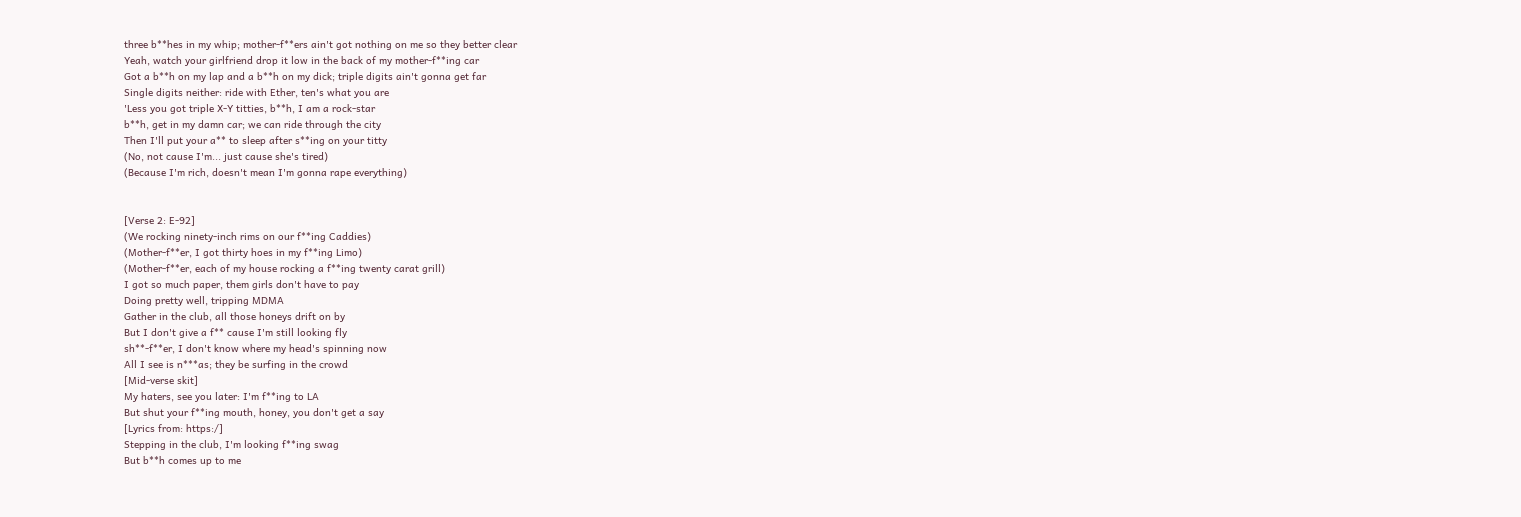three b**hes in my whip; mother-f**ers ain't got nothing on me so they better clear
Yeah, watch your girlfriend drop it low in the back of my mother-f**ing car
Got a b**h on my lap and a b**h on my dick; triple digits ain't gonna get far
Single digits neither: ride with Ether, ten's what you are
'Less you got triple X-Y titties, b**h, I am a rock-star
b**h, get in my damn car; we can ride through the city
Then I'll put your a** to sleep after s**ing on your titty
(No, not cause I'm... just cause she's tired)
(Because I'm rich, doesn't mean I'm gonna rape everything)


[Verse 2: E-92]
(We rocking ninety-inch rims on our f**ing Caddies)
(Mother-f**er, I got thirty hoes in my f**ing Limo)
(Mother-f**er, each of my house rocking a f**ing twenty carat grill)
I got so much paper, them girls don't have to pay
Doing pretty well, tripping MDMA
Gather in the club, all those honeys drift on by
But I don't give a f** cause I'm still looking fly
sh**-f**er, I don't know where my head's spinning now
All I see is n***as; they be surfing in the crowd
[Mid-verse skit]
My haters, see you later: I'm f**ing to LA
But shut your f**ing mouth, honey, you don't get a say
[Lyrics from: https:/]
Stepping in the club, I'm looking f**ing swag
But b**h comes up to me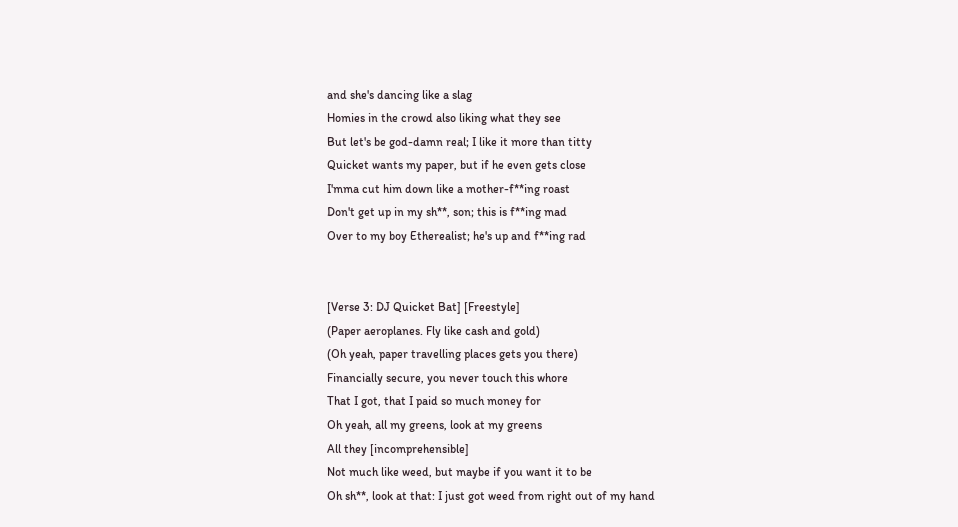and she's dancing like a slag
Homies in the crowd also liking what they see
But let's be god-damn real; I like it more than titty
Quicket wants my paper, but if he even gets close
I'mma cut him down like a mother-f**ing roast
Don't get up in my sh**, son; this is f**ing mad
Over to my boy Etherealist; he's up and f**ing rad


[Verse 3: DJ Quicket Bat] [Freestyle]
(Paper aeroplanes. Fly like cash and gold)
(Oh yeah, paper travelling places gets you there)
Financially secure, you never touch this whore
That I got, that I paid so much money for
Oh yeah, all my greens, look at my greens
All they [incomprehensible]
Not much like weed, but maybe if you want it to be
Oh sh**, look at that: I just got weed from right out of my hand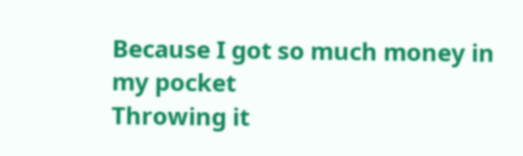Because I got so much money in my pocket
Throwing it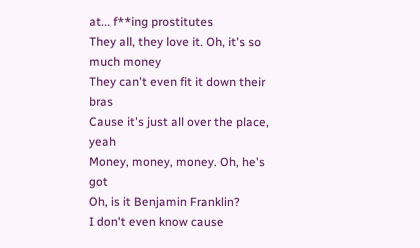at... f**ing prostitutes
They all, they love it. Oh, it's so much money
They can't even fit it down their bras
Cause it's just all over the place, yeah
Money, money, money. Oh, he's got
Oh, is it Benjamin Franklin?
I don't even know cause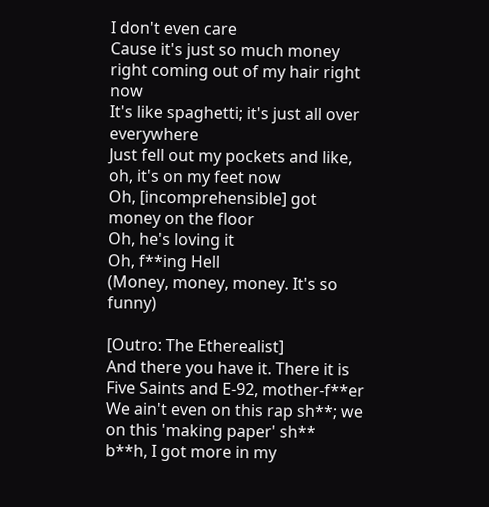I don't even care
Cause it's just so much money right coming out of my hair right now
It's like spaghetti; it's just all over everywhere
Just fell out my pockets and like, oh, it's on my feet now
Oh, [incomprehensible] got money on the floor
Oh, he's loving it
Oh, f**ing Hell
(Money, money, money. It's so funny)

[Outro: The Etherealist]
And there you have it. There it is
Five Saints and E-92, mother-f**er
We ain't even on this rap sh**; we on this 'making paper' sh**
b**h, I got more in my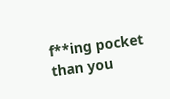f**ing pocket than you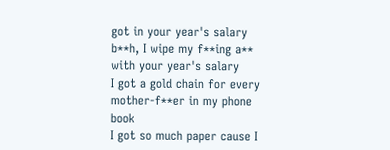got in your year's salary
b**h, I wipe my f**ing a** with your year's salary
I got a gold chain for every mother-f**er in my phone book
I got so much paper cause I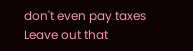don't even pay taxes
Leave out that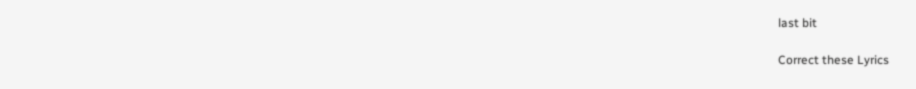last bit

Correct these Lyrics